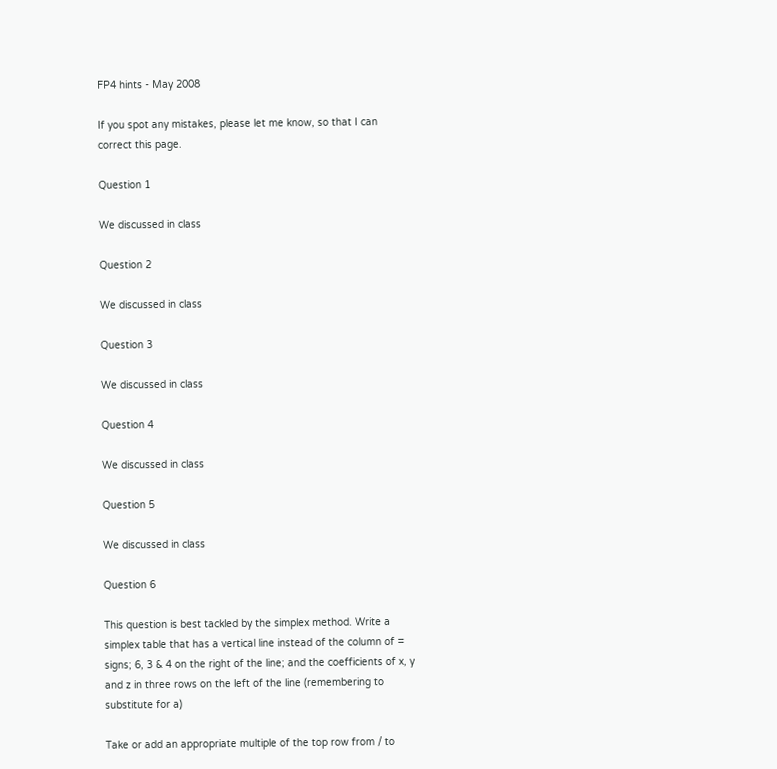FP4 hints - May 2008

If you spot any mistakes, please let me know, so that I can correct this page.

Question 1

We discussed in class

Question 2

We discussed in class

Question 3

We discussed in class

Question 4

We discussed in class

Question 5

We discussed in class

Question 6

This question is best tackled by the simplex method. Write a simplex table that has a vertical line instead of the column of = signs; 6, 3 & 4 on the right of the line; and the coefficients of x, y and z in three rows on the left of the line (remembering to substitute for a)

Take or add an appropriate multiple of the top row from / to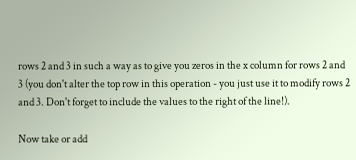rows 2 and 3 in such a way as to give you zeros in the x column for rows 2 and 3 (you don't alter the top row in this operation - you just use it to modify rows 2 and 3. Don't forget to include the values to the right of the line!).

Now take or add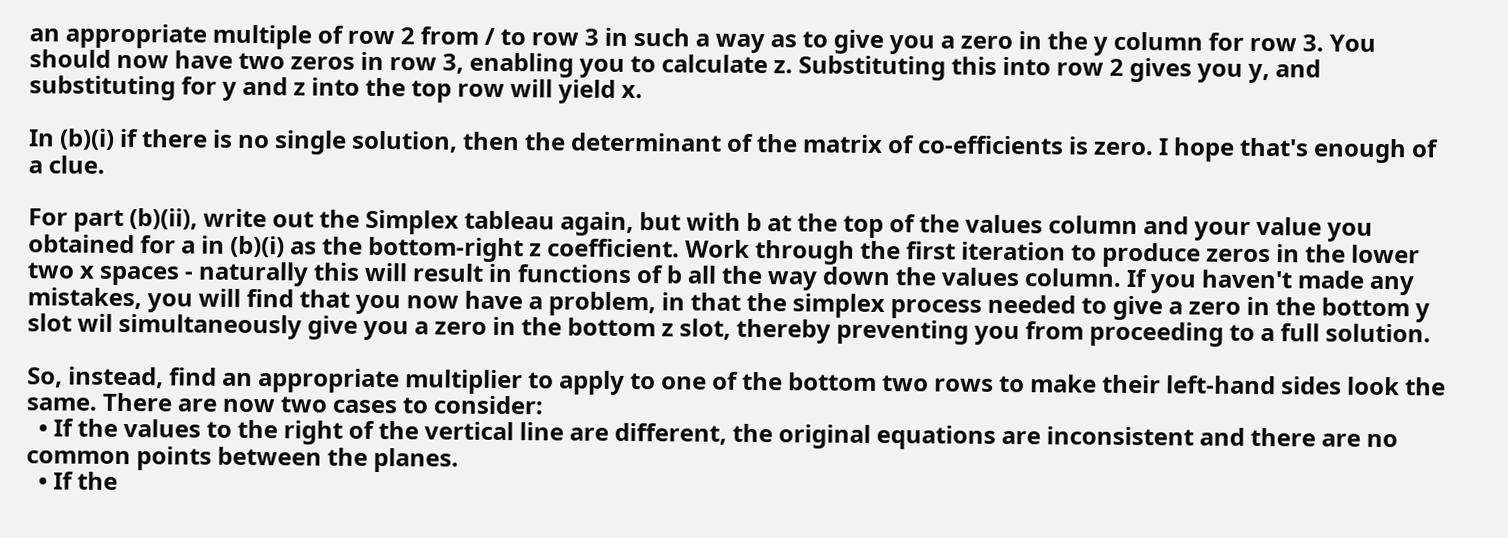an appropriate multiple of row 2 from / to row 3 in such a way as to give you a zero in the y column for row 3. You should now have two zeros in row 3, enabling you to calculate z. Substituting this into row 2 gives you y, and substituting for y and z into the top row will yield x.

In (b)(i) if there is no single solution, then the determinant of the matrix of co-efficients is zero. I hope that's enough of a clue.

For part (b)(ii), write out the Simplex tableau again, but with b at the top of the values column and your value you obtained for a in (b)(i) as the bottom-right z coefficient. Work through the first iteration to produce zeros in the lower two x spaces - naturally this will result in functions of b all the way down the values column. If you haven't made any mistakes, you will find that you now have a problem, in that the simplex process needed to give a zero in the bottom y slot wil simultaneously give you a zero in the bottom z slot, thereby preventing you from proceeding to a full solution.

So, instead, find an appropriate multiplier to apply to one of the bottom two rows to make their left-hand sides look the same. There are now two cases to consider:
  • If the values to the right of the vertical line are different, the original equations are inconsistent and there are no common points between the planes.
  • If the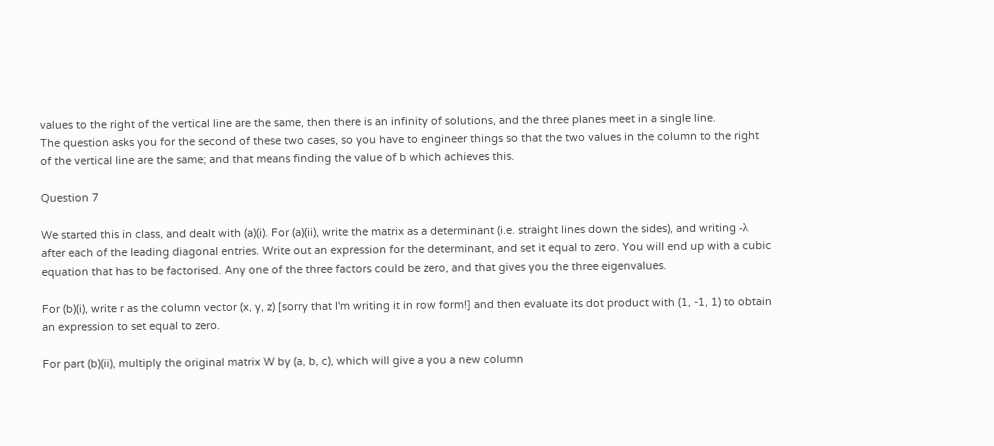values to the right of the vertical line are the same, then there is an infinity of solutions, and the three planes meet in a single line.
The question asks you for the second of these two cases, so you have to engineer things so that the two values in the column to the right of the vertical line are the same; and that means finding the value of b which achieves this.

Question 7

We started this in class, and dealt with (a)(i). For (a)(ii), write the matrix as a determinant (i.e. straight lines down the sides), and writing -λ after each of the leading diagonal entries. Write out an expression for the determinant, and set it equal to zero. You will end up with a cubic equation that has to be factorised. Any one of the three factors could be zero, and that gives you the three eigenvalues.

For (b)(i), write r as the column vector (x, y, z) [sorry that I'm writing it in row form!] and then evaluate its dot product with (1, -1, 1) to obtain an expression to set equal to zero.

For part (b)(ii), multiply the original matrix W by (a, b, c), which will give a you a new column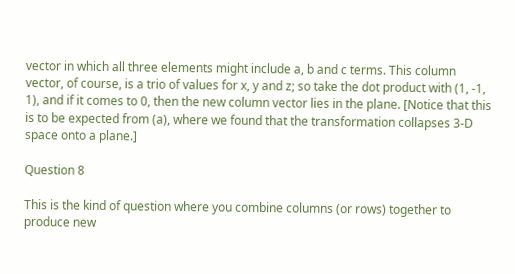vector in which all three elements might include a, b and c terms. This column vector, of course, is a trio of values for x, y and z; so take the dot product with (1, -1, 1), and if it comes to 0, then the new column vector lies in the plane. [Notice that this is to be expected from (a), where we found that the transformation collapses 3-D space onto a plane.]

Question 8

This is the kind of question where you combine columns (or rows) together to produce new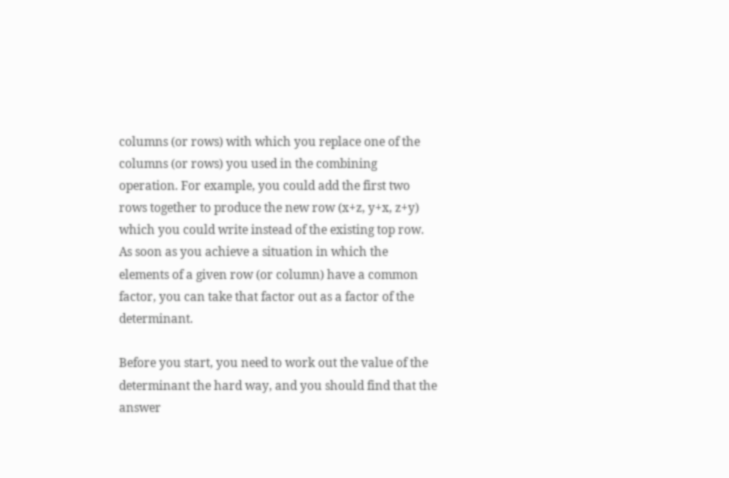columns (or rows) with which you replace one of the columns (or rows) you used in the combining operation. For example, you could add the first two rows together to produce the new row (x+z, y+x, z+y) which you could write instead of the existing top row. As soon as you achieve a situation in which the elements of a given row (or column) have a common factor, you can take that factor out as a factor of the determinant.

Before you start, you need to work out the value of the determinant the hard way, and you should find that the answer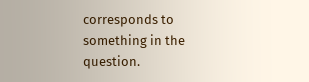corresponds to something in the question.